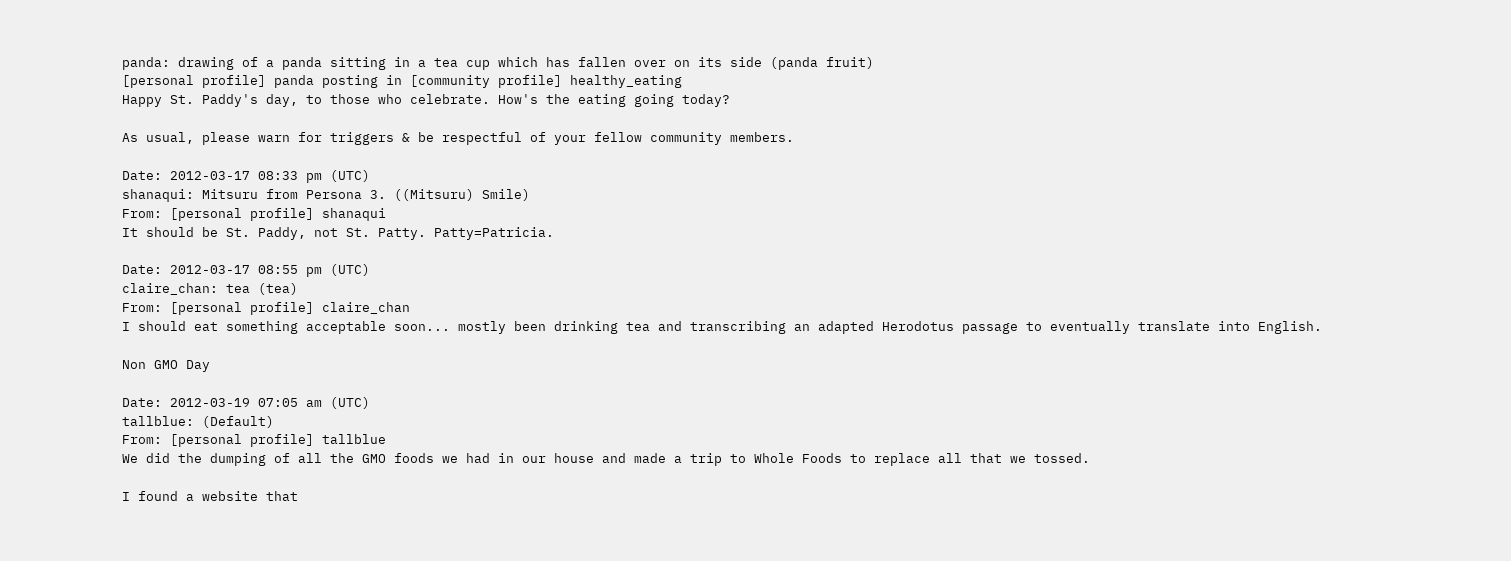panda: drawing of a panda sitting in a tea cup which has fallen over on its side (panda fruit)
[personal profile] panda posting in [community profile] healthy_eating
Happy St. Paddy's day, to those who celebrate. How's the eating going today?

As usual, please warn for triggers & be respectful of your fellow community members.

Date: 2012-03-17 08:33 pm (UTC)
shanaqui: Mitsuru from Persona 3. ((Mitsuru) Smile)
From: [personal profile] shanaqui
It should be St. Paddy, not St. Patty. Patty=Patricia.

Date: 2012-03-17 08:55 pm (UTC)
claire_chan: tea (tea)
From: [personal profile] claire_chan
I should eat something acceptable soon... mostly been drinking tea and transcribing an adapted Herodotus passage to eventually translate into English.

Non GMO Day

Date: 2012-03-19 07:05 am (UTC)
tallblue: (Default)
From: [personal profile] tallblue
We did the dumping of all the GMO foods we had in our house and made a trip to Whole Foods to replace all that we tossed.

I found a website that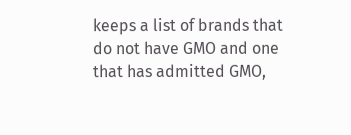keeps a list of brands that do not have GMO and one that has admitted GMO,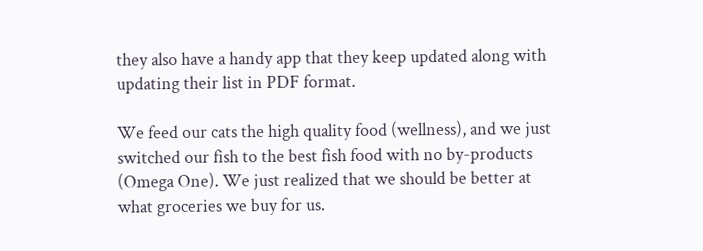they also have a handy app that they keep updated along with updating their list in PDF format.

We feed our cats the high quality food (wellness), and we just switched our fish to the best fish food with no by-products (Omega One). We just realized that we should be better at what groceries we buy for us.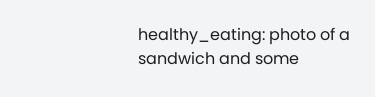healthy_eating: photo of a sandwich and some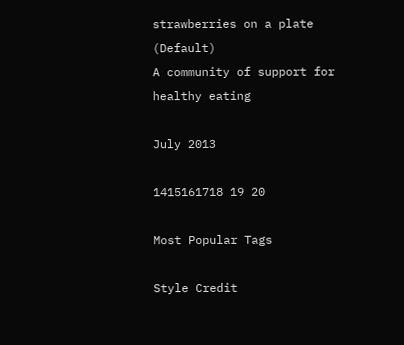strawberries on a plate (Default)
A community of support for healthy eating

July 2013

1415161718 19 20

Most Popular Tags

Style Credit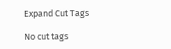Expand Cut Tags

No cut tags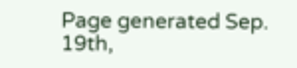Page generated Sep. 19th,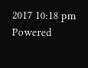2017 10:18 pm
Powered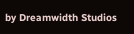by Dreamwidth Studios